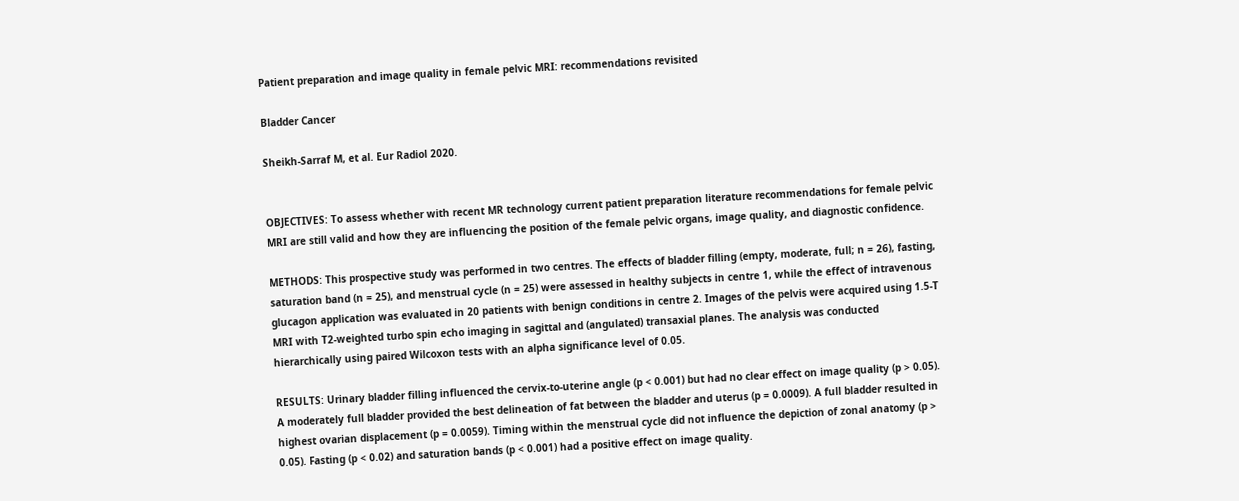Patient preparation and image quality in female pelvic MRI: recommendations revisited

Bladder Cancer

Sheikh-Sarraf M, et al. Eur Radiol 2020.


OBJECTIVES: To assess whether with recent MR technology current patient preparation literature recommendations for female pelvic MRI are still valid and how they are influencing the position of the female pelvic organs, image quality, and diagnostic confidence.

METHODS: This prospective study was performed in two centres. The effects of bladder filling (empty, moderate, full; n = 26), fasting, saturation band (n = 25), and menstrual cycle (n = 25) were assessed in healthy subjects in centre 1, while the effect of intravenous glucagon application was evaluated in 20 patients with benign conditions in centre 2. Images of the pelvis were acquired using 1.5-T MRI with T2-weighted turbo spin echo imaging in sagittal and (angulated) transaxial planes. The analysis was conducted hierarchically using paired Wilcoxon tests with an alpha significance level of 0.05.

RESULTS: Urinary bladder filling influenced the cervix-to-uterine angle (p < 0.001) but had no clear effect on image quality (p > 0.05). A moderately full bladder provided the best delineation of fat between the bladder and uterus (p = 0.0009). A full bladder resulted in highest ovarian displacement (p = 0.0059). Timing within the menstrual cycle did not influence the depiction of zonal anatomy (p > 0.05). Fasting (p < 0.02) and saturation bands (p < 0.001) had a positive effect on image quality.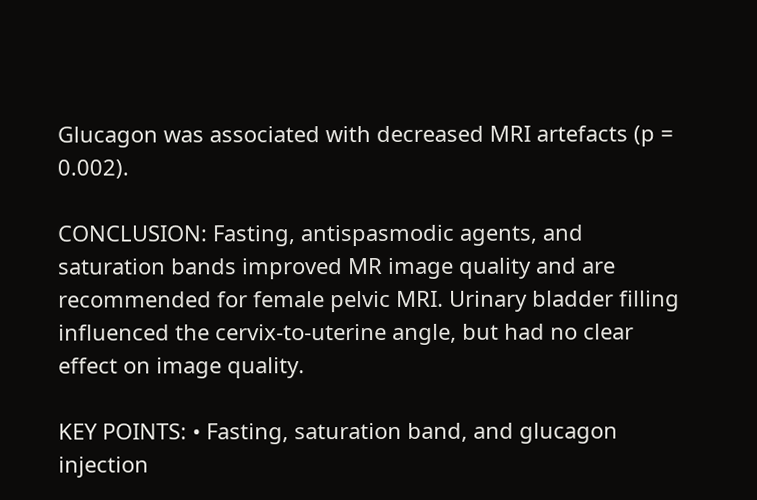Glucagon was associated with decreased MRI artefacts (p = 0.002).

CONCLUSION: Fasting, antispasmodic agents, and saturation bands improved MR image quality and are recommended for female pelvic MRI. Urinary bladder filling influenced the cervix-to-uterine angle, but had no clear effect on image quality.

KEY POINTS: • Fasting, saturation band, and glucagon injection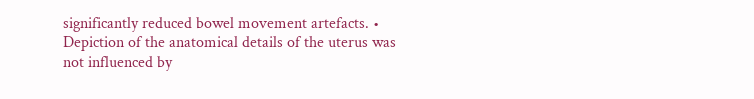significantly reduced bowel movement artefacts. • Depiction of the anatomical details of the uterus was not influenced by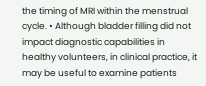the timing of MRI within the menstrual cycle. • Although bladder filling did not impact diagnostic capabilities in healthy volunteers, in clinical practice, it may be useful to examine patients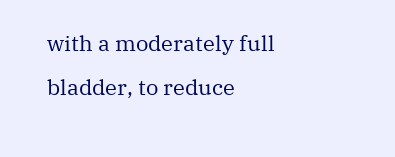with a moderately full bladder, to reduce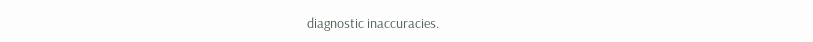diagnostic inaccuracies.